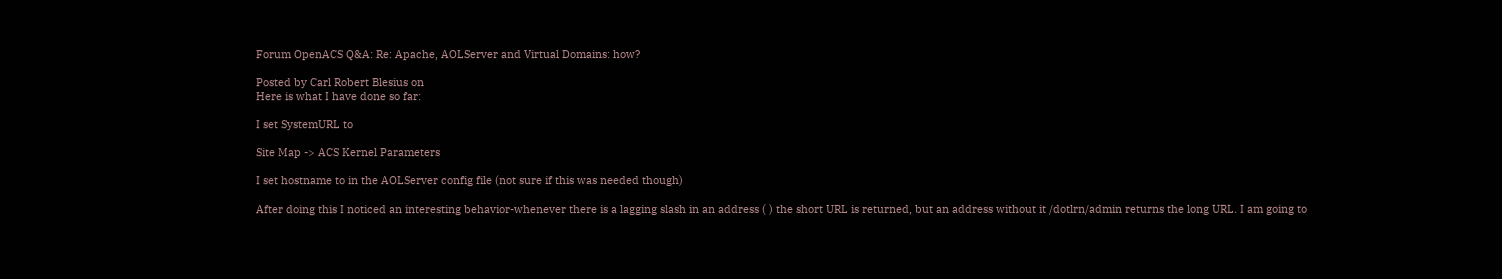Forum OpenACS Q&A: Re: Apache, AOLServer and Virtual Domains: how?

Posted by Carl Robert Blesius on
Here is what I have done so far:

I set SystemURL to

Site Map -> ACS Kernel Parameters

I set hostname to in the AOLServer config file (not sure if this was needed though)

After doing this I noticed an interesting behavior-whenever there is a lagging slash in an address ( ) the short URL is returned, but an address without it /dotlrn/admin returns the long URL. I am going to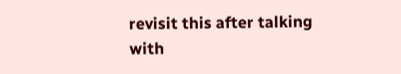revisit this after talking with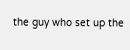the guy who set up the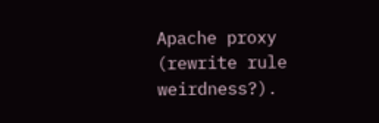Apache proxy (rewrite rule weirdness?).